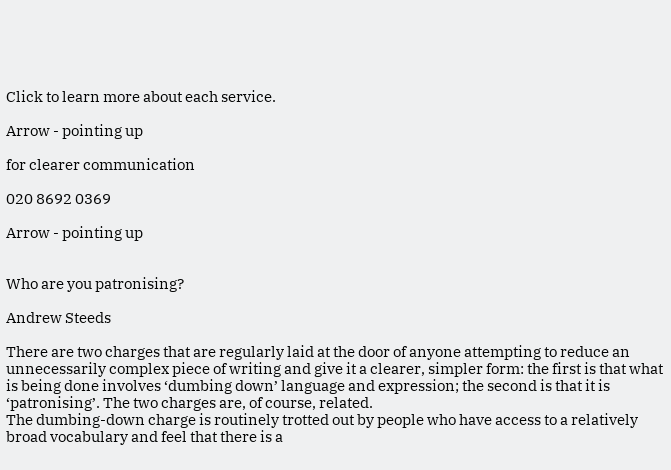Click to learn more about each service.

Arrow - pointing up

for clearer communication

020 8692 0369

Arrow - pointing up


Who are you patronising?

Andrew Steeds

There are two charges that are regularly laid at the door of anyone attempting to reduce an unnecessarily complex piece of writing and give it a clearer, simpler form: the first is that what is being done involves ‘dumbing down’ language and expression; the second is that it is ‘patronising’. The two charges are, of course, related.
The dumbing-down charge is routinely trotted out by people who have access to a relatively broad vocabulary and feel that there is a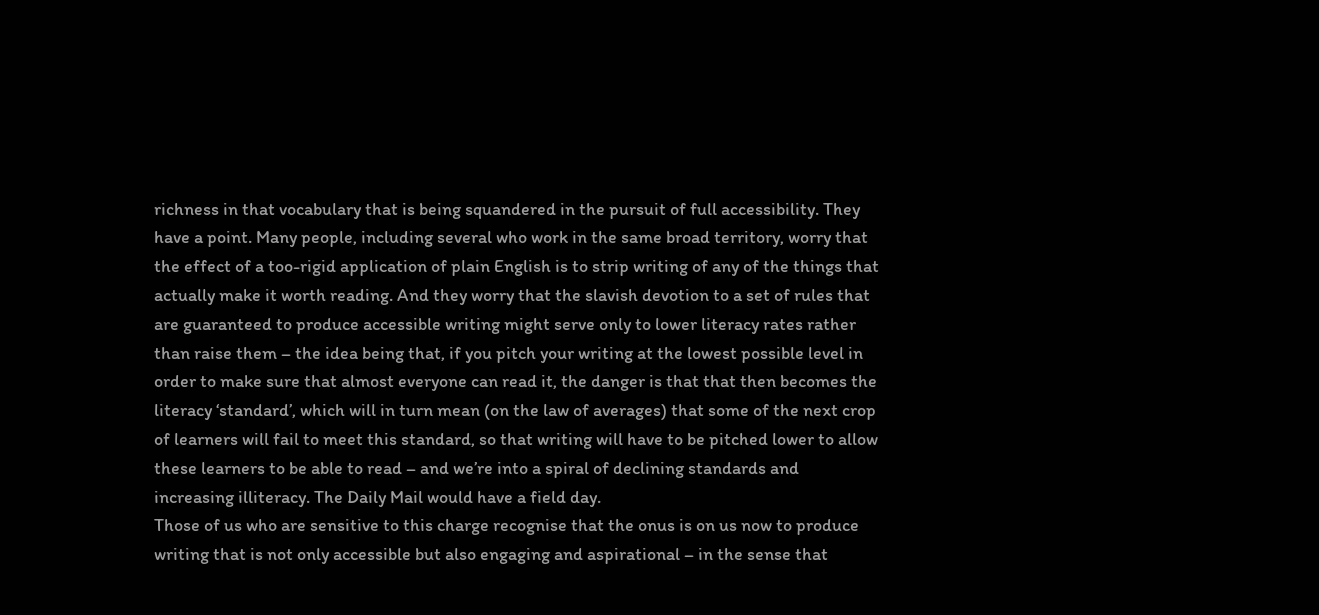richness in that vocabulary that is being squandered in the pursuit of full accessibility. They have a point. Many people, including several who work in the same broad territory, worry that the effect of a too-rigid application of plain English is to strip writing of any of the things that actually make it worth reading. And they worry that the slavish devotion to a set of rules that are guaranteed to produce accessible writing might serve only to lower literacy rates rather than raise them – the idea being that, if you pitch your writing at the lowest possible level in order to make sure that almost everyone can read it, the danger is that that then becomes the literacy ‘standard’, which will in turn mean (on the law of averages) that some of the next crop of learners will fail to meet this standard, so that writing will have to be pitched lower to allow these learners to be able to read – and we’re into a spiral of declining standards and increasing illiteracy. The Daily Mail would have a field day.
Those of us who are sensitive to this charge recognise that the onus is on us now to produce writing that is not only accessible but also engaging and aspirational – in the sense that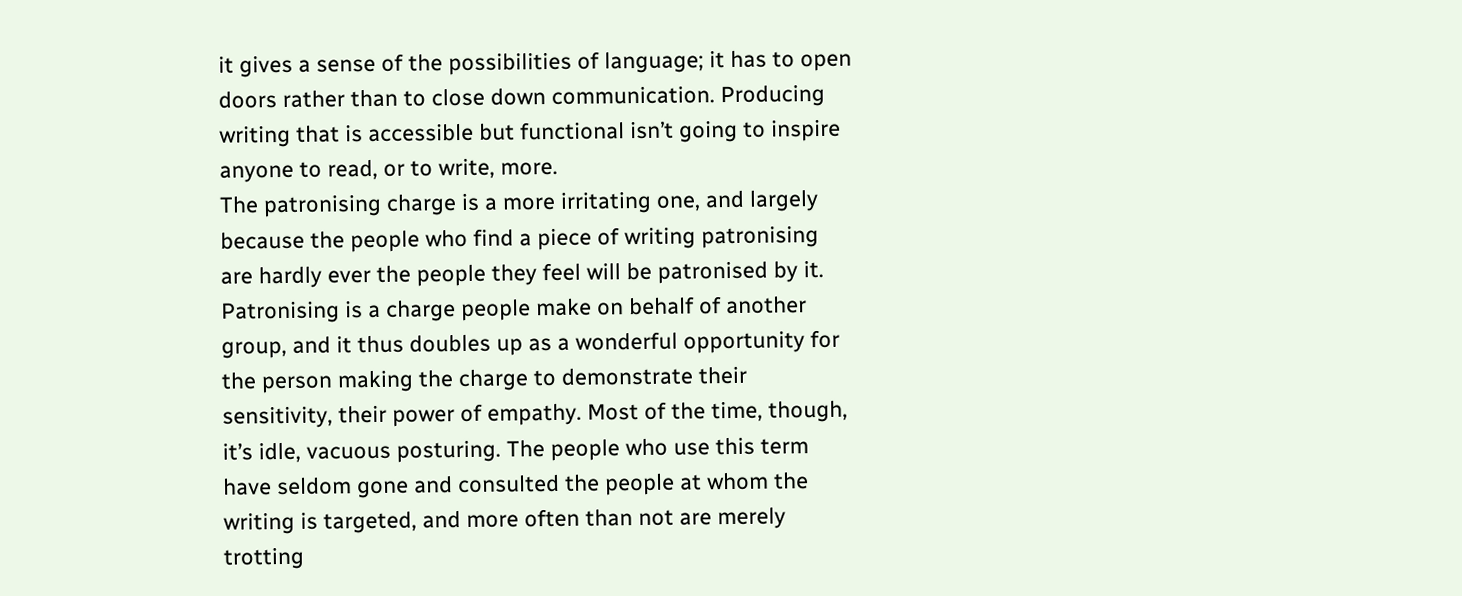it gives a sense of the possibilities of language; it has to open doors rather than to close down communication. Producing writing that is accessible but functional isn’t going to inspire anyone to read, or to write, more.
The patronising charge is a more irritating one, and largely because the people who find a piece of writing patronising are hardly ever the people they feel will be patronised by it. Patronising is a charge people make on behalf of another group, and it thus doubles up as a wonderful opportunity for the person making the charge to demonstrate their sensitivity, their power of empathy. Most of the time, though, it’s idle, vacuous posturing. The people who use this term have seldom gone and consulted the people at whom the writing is targeted, and more often than not are merely trotting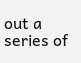out a series of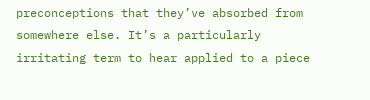preconceptions that they’ve absorbed from somewhere else. It’s a particularly irritating term to hear applied to a piece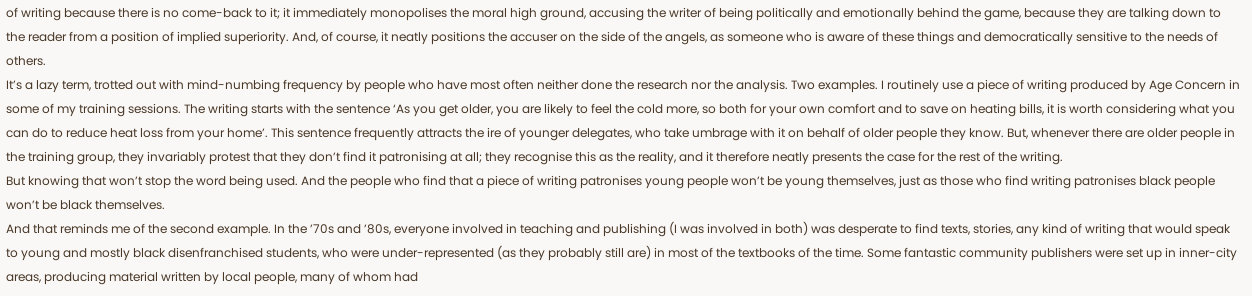of writing because there is no come-back to it; it immediately monopolises the moral high ground, accusing the writer of being politically and emotionally behind the game, because they are talking down to the reader from a position of implied superiority. And, of course, it neatly positions the accuser on the side of the angels, as someone who is aware of these things and democratically sensitive to the needs of others.
It’s a lazy term, trotted out with mind-numbing frequency by people who have most often neither done the research nor the analysis. Two examples. I routinely use a piece of writing produced by Age Concern in some of my training sessions. The writing starts with the sentence ‘As you get older, you are likely to feel the cold more, so both for your own comfort and to save on heating bills, it is worth considering what you can do to reduce heat loss from your home’. This sentence frequently attracts the ire of younger delegates, who take umbrage with it on behalf of older people they know. But, whenever there are older people in the training group, they invariably protest that they don’t find it patronising at all; they recognise this as the reality, and it therefore neatly presents the case for the rest of the writing.
But knowing that won’t stop the word being used. And the people who find that a piece of writing patronises young people won’t be young themselves, just as those who find writing patronises black people won’t be black themselves.
And that reminds me of the second example. In the ’70s and ’80s, everyone involved in teaching and publishing (I was involved in both) was desperate to find texts, stories, any kind of writing that would speak to young and mostly black disenfranchised students, who were under-represented (as they probably still are) in most of the textbooks of the time. Some fantastic community publishers were set up in inner-city areas, producing material written by local people, many of whom had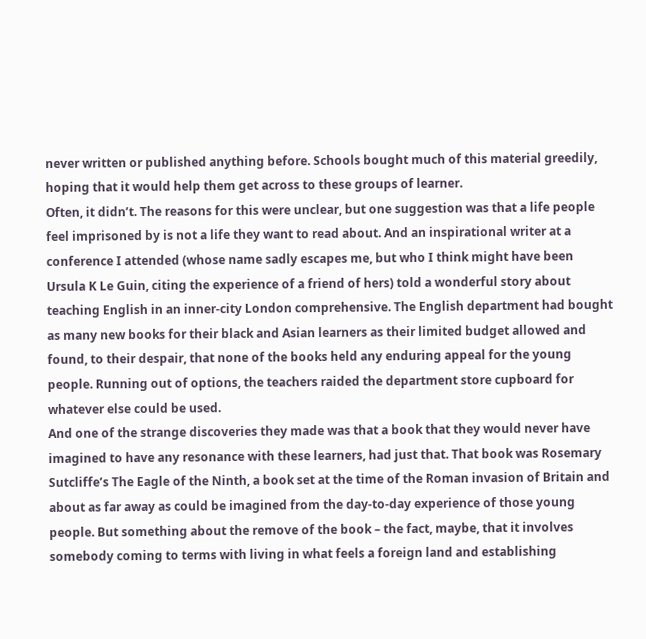never written or published anything before. Schools bought much of this material greedily, hoping that it would help them get across to these groups of learner.
Often, it didn’t. The reasons for this were unclear, but one suggestion was that a life people feel imprisoned by is not a life they want to read about. And an inspirational writer at a conference I attended (whose name sadly escapes me, but who I think might have been Ursula K Le Guin, citing the experience of a friend of hers) told a wonderful story about teaching English in an inner-city London comprehensive. The English department had bought as many new books for their black and Asian learners as their limited budget allowed and found, to their despair, that none of the books held any enduring appeal for the young people. Running out of options, the teachers raided the department store cupboard for whatever else could be used.
And one of the strange discoveries they made was that a book that they would never have imagined to have any resonance with these learners, had just that. That book was Rosemary Sutcliffe’s The Eagle of the Ninth, a book set at the time of the Roman invasion of Britain and about as far away as could be imagined from the day-to-day experience of those young people. But something about the remove of the book – the fact, maybe, that it involves somebody coming to terms with living in what feels a foreign land and establishing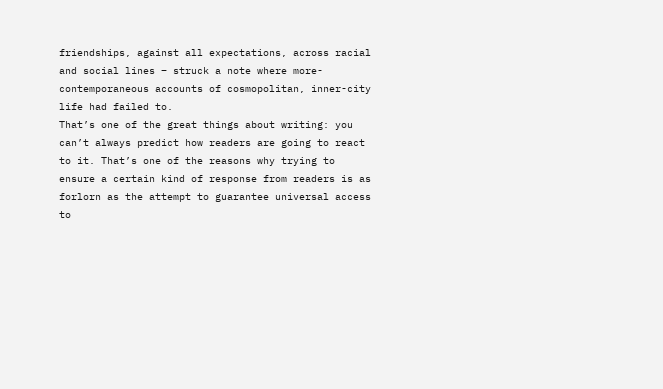friendships, against all expectations, across racial and social lines – struck a note where more-contemporaneous accounts of cosmopolitan, inner-city life had failed to.
That’s one of the great things about writing: you can’t always predict how readers are going to react to it. That’s one of the reasons why trying to ensure a certain kind of response from readers is as forlorn as the attempt to guarantee universal access to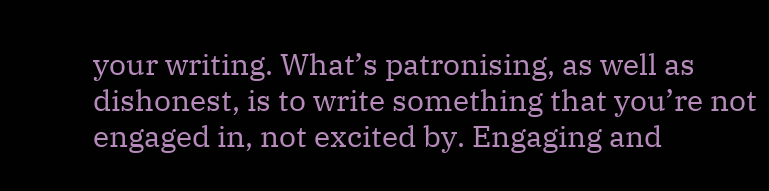your writing. What’s patronising, as well as dishonest, is to write something that you’re not engaged in, not excited by. Engaging and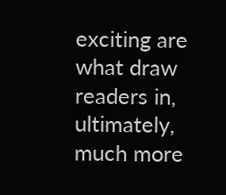exciting are what draw readers in, ultimately, much more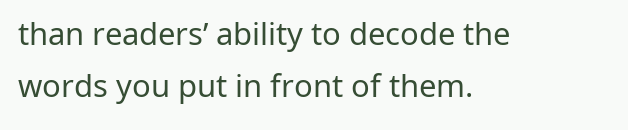than readers’ ability to decode the words you put in front of them.